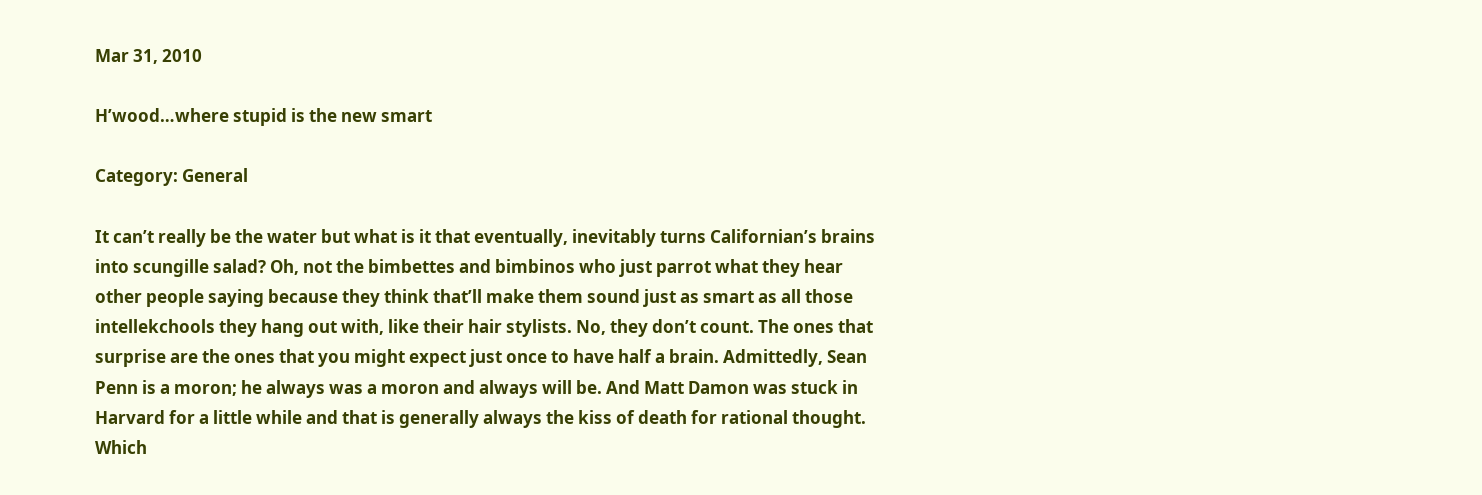Mar 31, 2010

H’wood…where stupid is the new smart

Category: General

It can’t really be the water but what is it that eventually, inevitably turns Californian’s brains into scungille salad? Oh, not the bimbettes and bimbinos who just parrot what they hear other people saying because they think that’ll make them sound just as smart as all those intellekchools they hang out with, like their hair stylists. No, they don’t count. The ones that surprise are the ones that you might expect just once to have half a brain. Admittedly, Sean Penn is a moron; he always was a moron and always will be. And Matt Damon was stuck in Harvard for a little while and that is generally always the kiss of death for rational thought. Which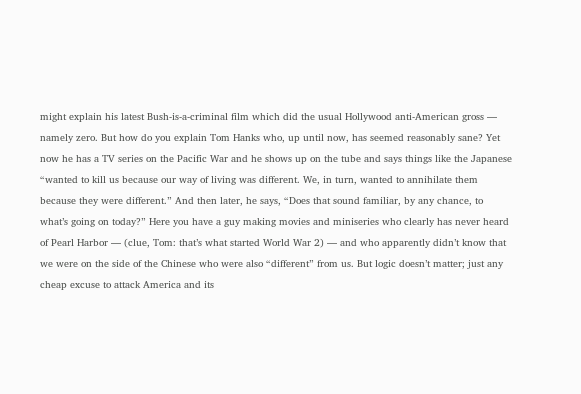might explain his latest Bush-is-a-criminal film which did the usual Hollywood anti-American gross — namely zero. But how do you explain Tom Hanks who, up until now, has seemed reasonably sane? Yet now he has a TV series on the Pacific War and he shows up on the tube and says things like the Japanese “wanted to kill us because our way of living was different. We, in turn, wanted to annihilate them because they were different.” And then later, he says, “Does that sound familiar, by any chance, to what’s going on today?” Here you have a guy making movies and miniseries who clearly has never heard of Pearl Harbor — (clue, Tom: that’s what started World War 2) — and who apparently didn’t know that we were on the side of the Chinese who were also “different” from us. But logic doesn’t matter; just any cheap excuse to attack America and its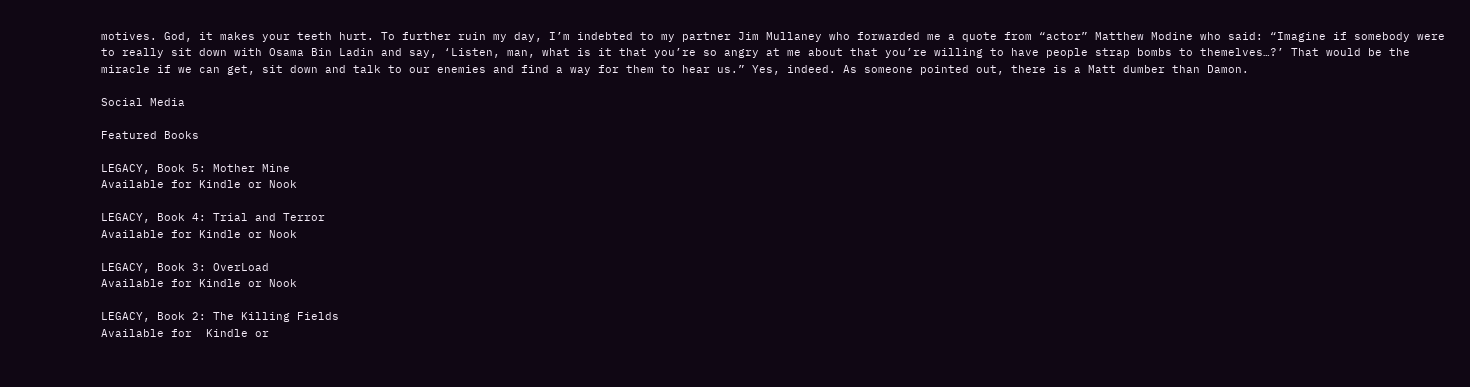motives. God, it makes your teeth hurt. To further ruin my day, I’m indebted to my partner Jim Mullaney who forwarded me a quote from “actor” Matthew Modine who said: “Imagine if somebody were to really sit down with Osama Bin Ladin and say, ‘Listen, man, what is it that you’re so angry at me about that you’re willing to have people strap bombs to themelves…?’ That would be the miracle if we can get, sit down and talk to our enemies and find a way for them to hear us.” Yes, indeed. As someone pointed out, there is a Matt dumber than Damon.

Social Media

Featured Books

LEGACY, Book 5: Mother Mine
Available for Kindle or Nook

LEGACY, Book 4: Trial and Terror
Available for Kindle or Nook

LEGACY, Book 3: OverLoad
Available for Kindle or Nook

LEGACY, Book 2: The Killing Fields
Available for  Kindle or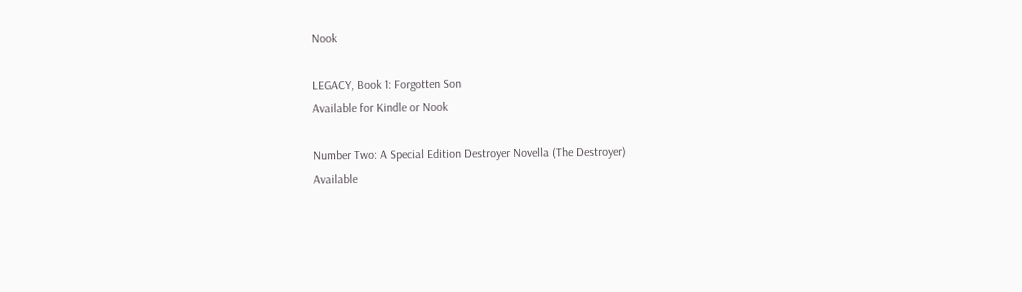Nook

LEGACY, Book 1: Forgotten Son
Available for Kindle or Nook

Number Two: A Special Edition Destroyer Novella (The Destroyer)
Available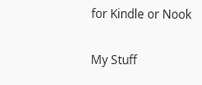for Kindle or Nook

My Stuff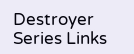Destroyer Series Links